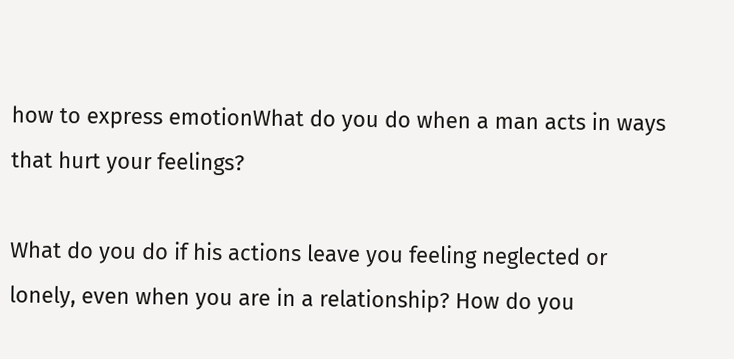how to express emotionWhat do you do when a man acts in ways that hurt your feelings?

What do you do if his actions leave you feeling neglected or lonely, even when you are in a relationship? How do you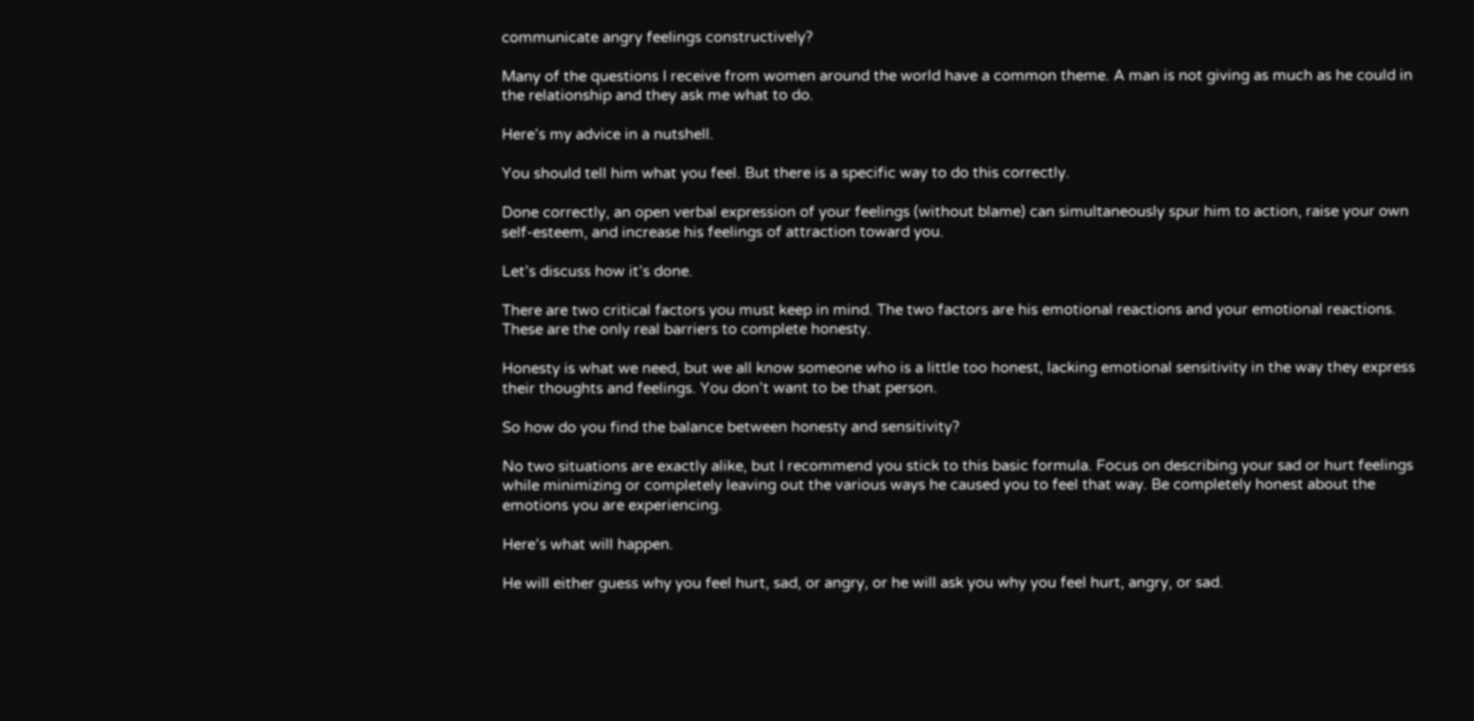communicate angry feelings constructively?

Many of the questions I receive from women around the world have a common theme. A man is not giving as much as he could in the relationship and they ask me what to do.

Here’s my advice in a nutshell.

You should tell him what you feel. But there is a specific way to do this correctly.

Done correctly, an open verbal expression of your feelings (without blame) can simultaneously spur him to action, raise your own self-esteem, and increase his feelings of attraction toward you.

Let’s discuss how it’s done.

There are two critical factors you must keep in mind. The two factors are his emotional reactions and your emotional reactions. These are the only real barriers to complete honesty.

Honesty is what we need, but we all know someone who is a little too honest, lacking emotional sensitivity in the way they express their thoughts and feelings. You don’t want to be that person.

So how do you find the balance between honesty and sensitivity?

No two situations are exactly alike, but I recommend you stick to this basic formula. Focus on describing your sad or hurt feelings while minimizing or completely leaving out the various ways he caused you to feel that way. Be completely honest about the emotions you are experiencing.

Here’s what will happen.

He will either guess why you feel hurt, sad, or angry, or he will ask you why you feel hurt, angry, or sad.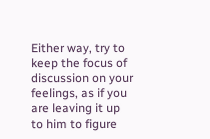Either way, try to keep the focus of discussion on your feelings, as if you are leaving it up to him to figure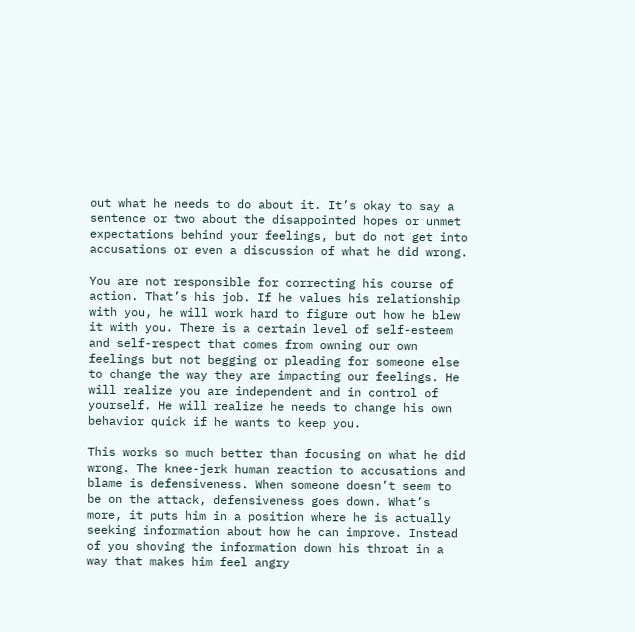out what he needs to do about it. It’s okay to say a sentence or two about the disappointed hopes or unmet expectations behind your feelings, but do not get into accusations or even a discussion of what he did wrong.

You are not responsible for correcting his course of action. That’s his job. If he values his relationship with you, he will work hard to figure out how he blew it with you. There is a certain level of self-esteem and self-respect that comes from owning our own feelings but not begging or pleading for someone else to change the way they are impacting our feelings. He will realize you are independent and in control of yourself. He will realize he needs to change his own behavior quick if he wants to keep you.

This works so much better than focusing on what he did wrong. The knee-jerk human reaction to accusations and blame is defensiveness. When someone doesn’t seem to be on the attack, defensiveness goes down. What’s more, it puts him in a position where he is actually seeking information about how he can improve. Instead of you shoving the information down his throat in a way that makes him feel angry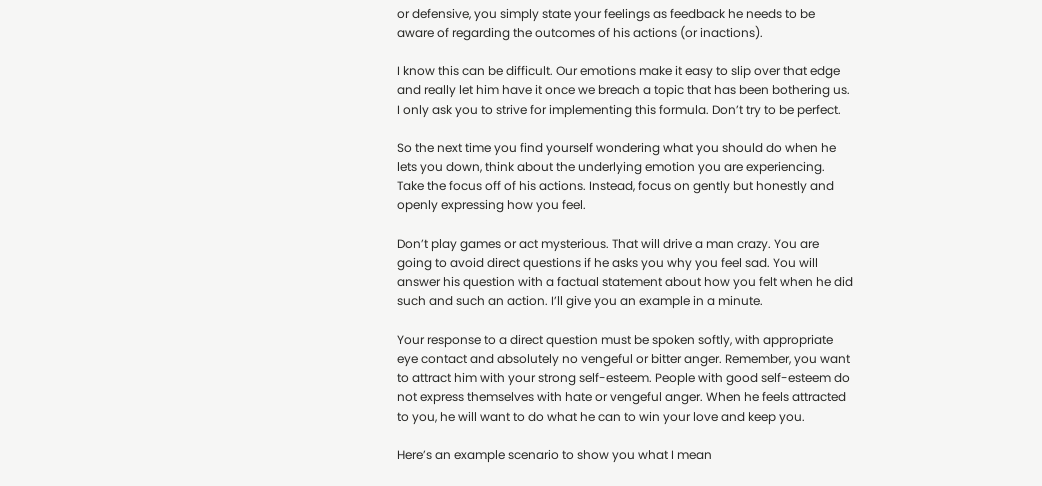or defensive, you simply state your feelings as feedback he needs to be aware of regarding the outcomes of his actions (or inactions).

I know this can be difficult. Our emotions make it easy to slip over that edge and really let him have it once we breach a topic that has been bothering us. I only ask you to strive for implementing this formula. Don’t try to be perfect.

So the next time you find yourself wondering what you should do when he lets you down, think about the underlying emotion you are experiencing. Take the focus off of his actions. Instead, focus on gently but honestly and openly expressing how you feel.

Don’t play games or act mysterious. That will drive a man crazy. You are going to avoid direct questions if he asks you why you feel sad. You will answer his question with a factual statement about how you felt when he did such and such an action. I’ll give you an example in a minute.

Your response to a direct question must be spoken softly, with appropriate eye contact and absolutely no vengeful or bitter anger. Remember, you want to attract him with your strong self-esteem. People with good self-esteem do not express themselves with hate or vengeful anger. When he feels attracted to you, he will want to do what he can to win your love and keep you.

Here’s an example scenario to show you what I mean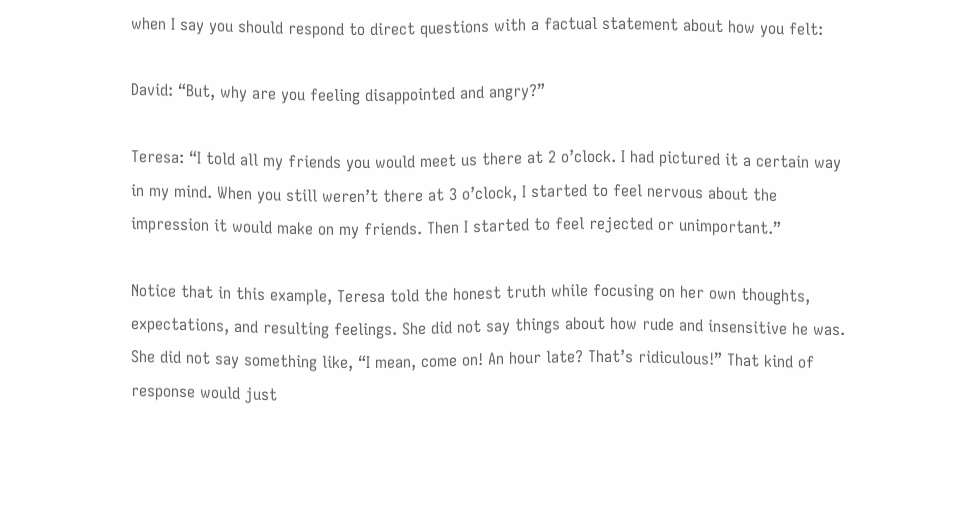when I say you should respond to direct questions with a factual statement about how you felt:

David: “But, why are you feeling disappointed and angry?”

Teresa: “I told all my friends you would meet us there at 2 o’clock. I had pictured it a certain way in my mind. When you still weren’t there at 3 o’clock, I started to feel nervous about the impression it would make on my friends. Then I started to feel rejected or unimportant.”

Notice that in this example, Teresa told the honest truth while focusing on her own thoughts, expectations, and resulting feelings. She did not say things about how rude and insensitive he was. She did not say something like, “I mean, come on! An hour late? That’s ridiculous!” That kind of response would just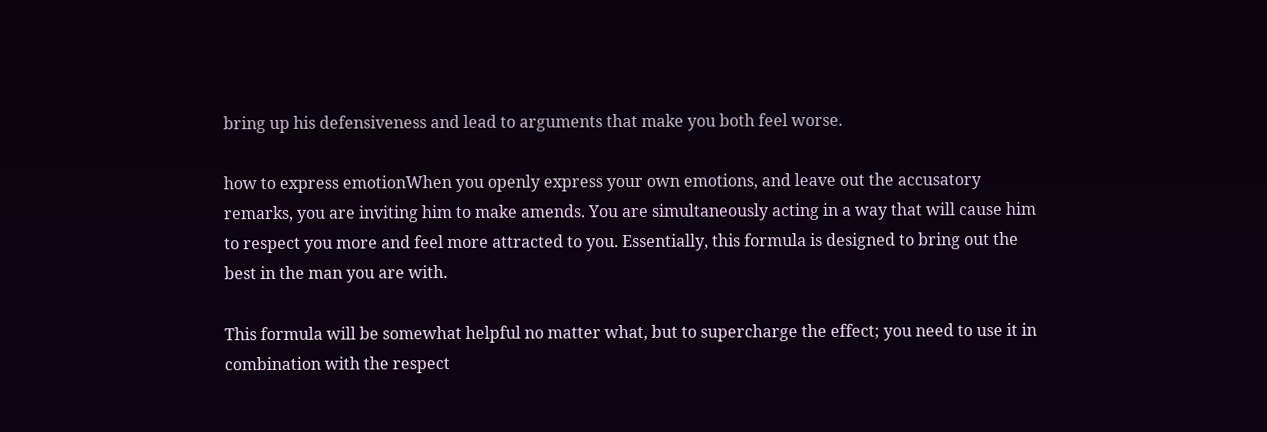bring up his defensiveness and lead to arguments that make you both feel worse.

how to express emotionWhen you openly express your own emotions, and leave out the accusatory remarks, you are inviting him to make amends. You are simultaneously acting in a way that will cause him to respect you more and feel more attracted to you. Essentially, this formula is designed to bring out the best in the man you are with.

This formula will be somewhat helpful no matter what, but to supercharge the effect; you need to use it in combination with the respect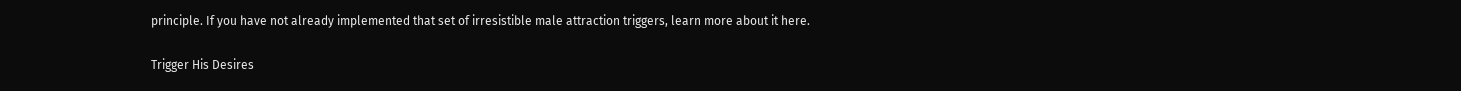principle. If you have not already implemented that set of irresistible male attraction triggers, learn more about it here.

Trigger His Desires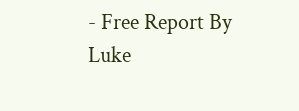- Free Report By Luke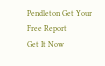Pendleton Get Your Free Report
Get It Now